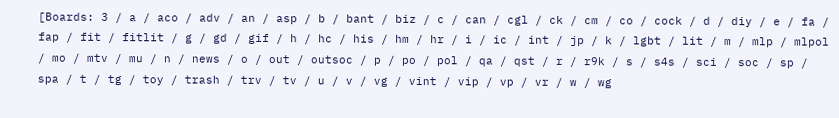[Boards: 3 / a / aco / adv / an / asp / b / bant / biz / c / can / cgl / ck / cm / co / cock / d / diy / e / fa / fap / fit / fitlit / g / gd / gif / h / hc / his / hm / hr / i / ic / int / jp / k / lgbt / lit / m / mlp / mlpol / mo / mtv / mu / n / news / o / out / outsoc / p / po / pol / qa / qst / r / r9k / s / s4s / sci / soc / sp / spa / t / tg / toy / trash / trv / tv / u / v / vg / vint / vip / vp / vr / w / wg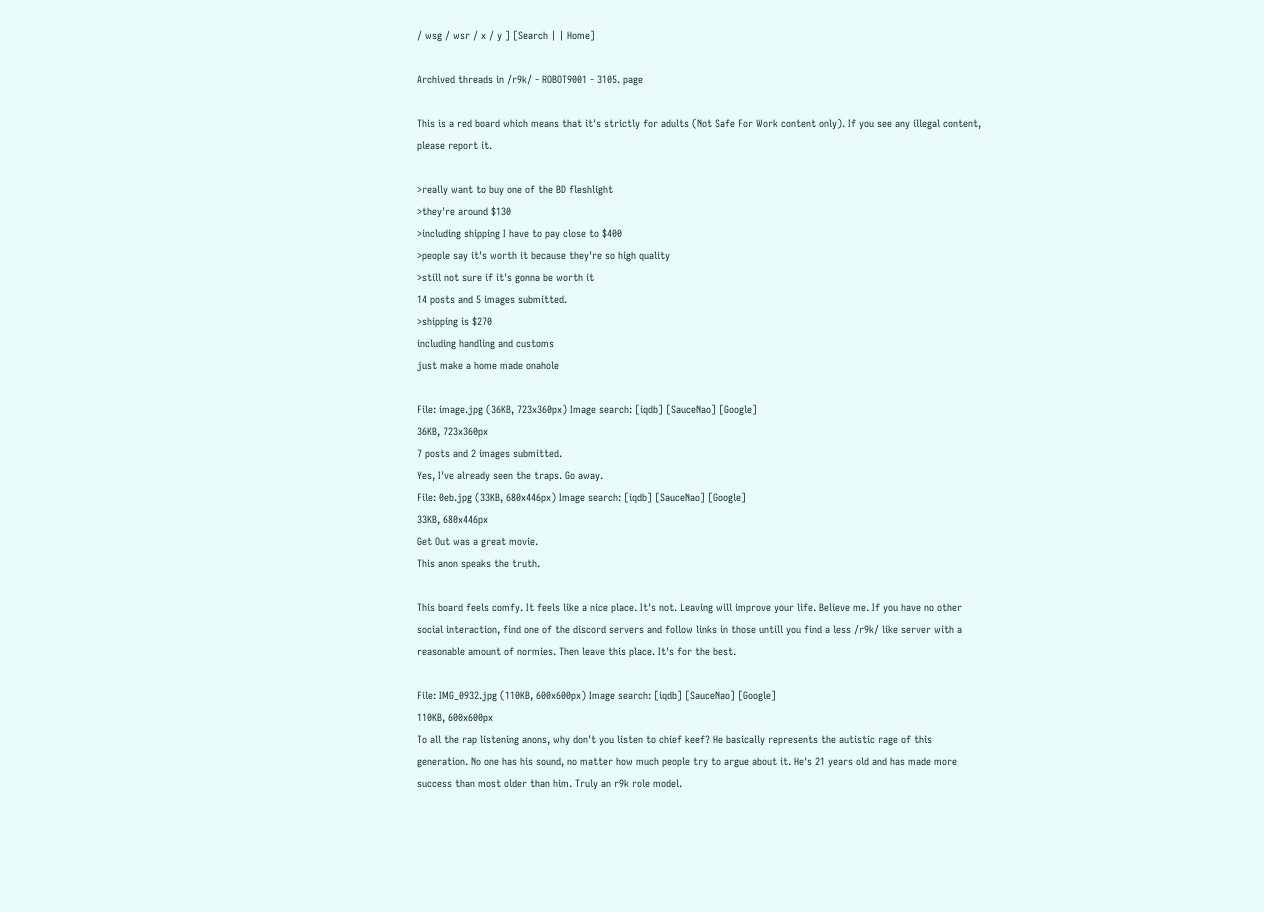/ wsg / wsr / x / y ] [Search | | Home]

Archived threads in /r9k/ - ROBOT9001 - 3105. page

This is a red board which means that it's strictly for adults (Not Safe For Work content only). If you see any illegal content, please report it.

>really want to buy one of the BD fleshlight
>they're around $130
>including shipping I have to pay close to $400
>people say it's worth it because they're so high quality
>still not sure if it's gonna be worth it
14 posts and 5 images submitted.
>shipping is $270
including handling and customs
just make a home made onahole

File: image.jpg (36KB, 723x360px) Image search: [iqdb] [SauceNao] [Google]
36KB, 723x360px
7 posts and 2 images submitted.
Yes, I've already seen the traps. Go away.
File: 0eb.jpg (33KB, 680x446px) Image search: [iqdb] [SauceNao] [Google]
33KB, 680x446px
Get Out was a great movie.
This anon speaks the truth.

This board feels comfy. It feels like a nice place. It's not. Leaving will improve your life. Believe me. If you have no other social interaction, find one of the discord servers and follow links in those untill you find a less /r9k/ like server with a reasonable amount of normies. Then leave this place. It's for the best.

File: IMG_0932.jpg (110KB, 600x600px) Image search: [iqdb] [SauceNao] [Google]
110KB, 600x600px
To all the rap listening anons, why don't you listen to chief keef? He basically represents the autistic rage of this generation. No one has his sound, no matter how much people try to argue about it. He's 21 years old and has made more success than most older than him. Truly an r9k role model.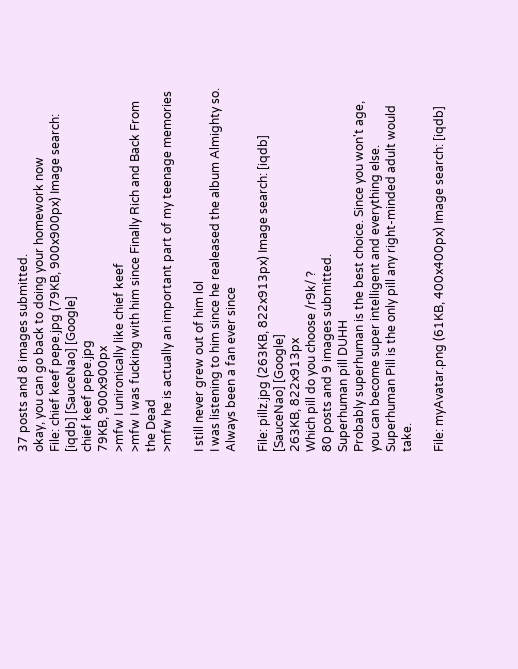37 posts and 8 images submitted.
okay, you can go back to doing your homework now
File: chief keef pepe.jpg (79KB, 900x900px) Image search: [iqdb] [SauceNao] [Google]
chief keef pepe.jpg
79KB, 900x900px
>mfw I unironically like chief keef
>mfw I was fucking with him since Finally Rich and Back From the Dead
>mfw he is actually an important part of my teenage memories

I still never grew out of him lol
I was listening to him since he realeased the album Almighty so. Always been a fan ever since

File: pillz.jpg (263KB, 822x913px) Image search: [iqdb] [SauceNao] [Google]
263KB, 822x913px
Which pill do you choose /r9k/ ?
80 posts and 9 images submitted.
Superhuman pill DUHH
Probably superhuman is the best choice. Since you won't age, you can become super intelligent and everything else.
Superhuman Pill is the only pill any right-minded adult would take.

File: myAvatar.png (61KB, 400x400px) Image search: [iqdb]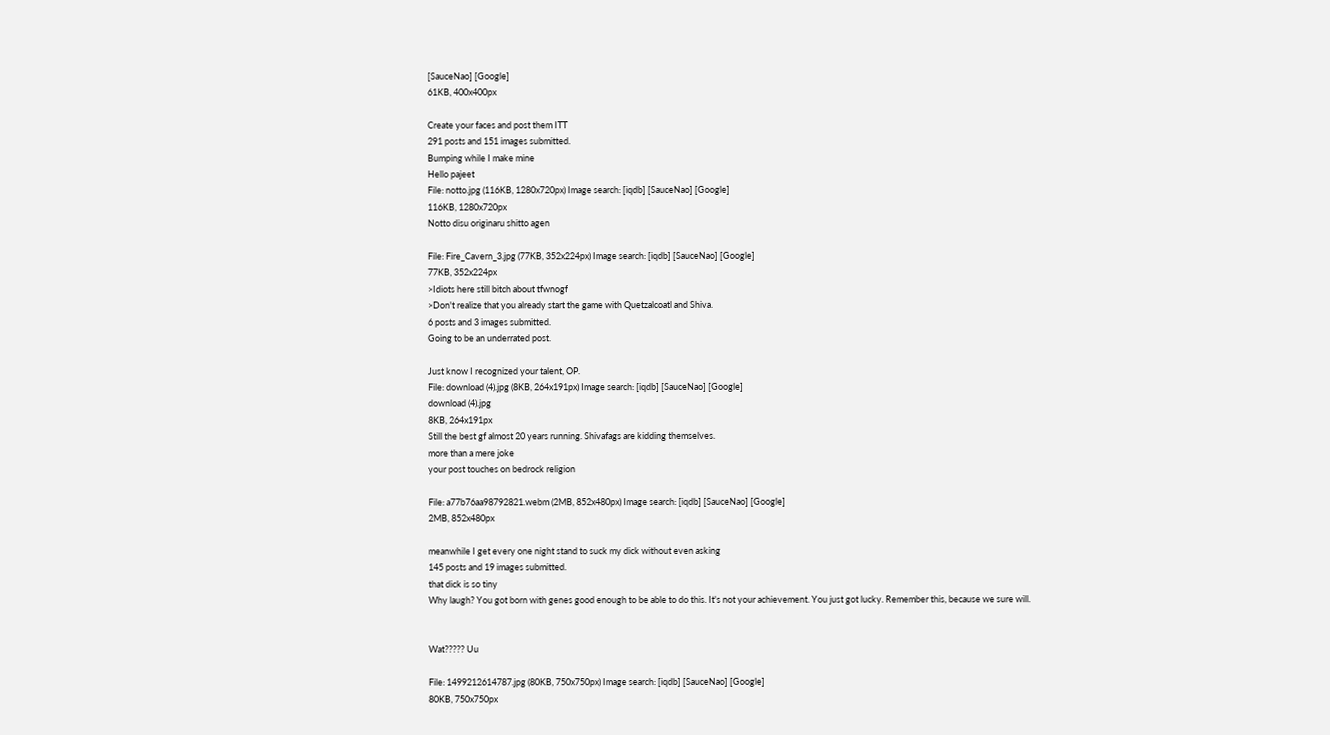[SauceNao] [Google]
61KB, 400x400px

Create your faces and post them ITT
291 posts and 151 images submitted.
Bumping while I make mine
Hello pajeet
File: notto.jpg (116KB, 1280x720px) Image search: [iqdb] [SauceNao] [Google]
116KB, 1280x720px
Notto disu originaru shitto agen

File: Fire_Cavern_3.jpg (77KB, 352x224px) Image search: [iqdb] [SauceNao] [Google]
77KB, 352x224px
>Idiots here still bitch about tfwnogf
>Don't realize that you already start the game with Quetzalcoatl and Shiva.
6 posts and 3 images submitted.
Going to be an underrated post.

Just know I recognized your talent, OP.
File: download (4).jpg (8KB, 264x191px) Image search: [iqdb] [SauceNao] [Google]
download (4).jpg
8KB, 264x191px
Still the best gf almost 20 years running. Shivafags are kidding themselves.
more than a mere joke
your post touches on bedrock religion

File: a77b76aa98792821.webm (2MB, 852x480px) Image search: [iqdb] [SauceNao] [Google]
2MB, 852x480px

meanwhile I get every one night stand to suck my dick without even asking
145 posts and 19 images submitted.
that dick is so tiny
Why laugh? You got born with genes good enough to be able to do this. It's not your achievement. You just got lucky. Remember this, because we sure will.


Wat????? Uu

File: 1499212614787.jpg (80KB, 750x750px) Image search: [iqdb] [SauceNao] [Google]
80KB, 750x750px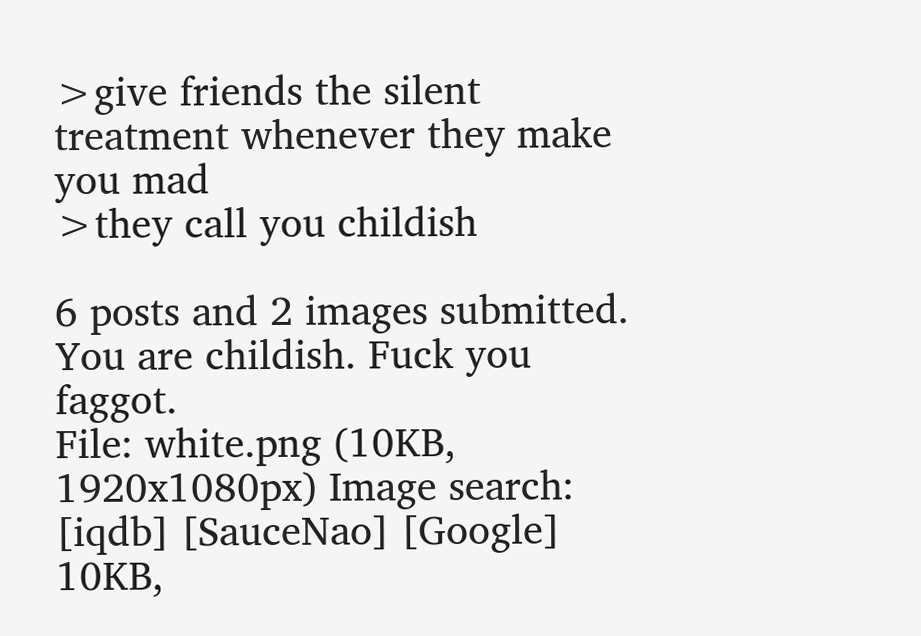>give friends the silent treatment whenever they make you mad
>they call you childish

6 posts and 2 images submitted.
You are childish. Fuck you faggot.
File: white.png (10KB, 1920x1080px) Image search: [iqdb] [SauceNao] [Google]
10KB,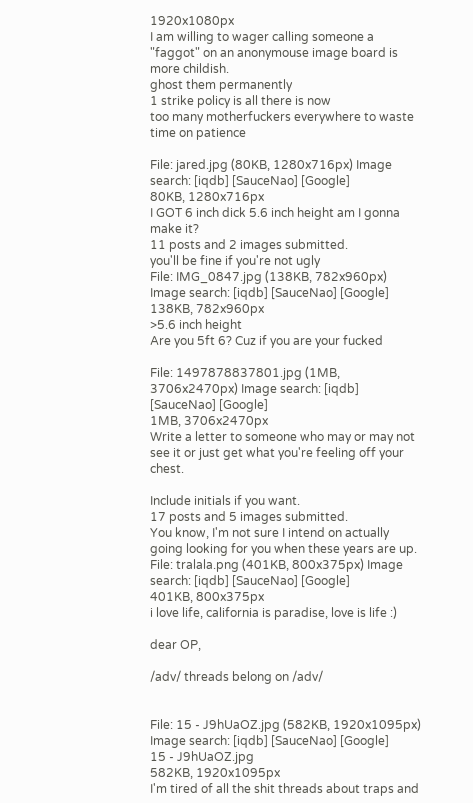1920x1080px
I am willing to wager calling someone a "faggot" on an anonymouse image board is more childish.
ghost them permanently
1 strike policy is all there is now
too many motherfuckers everywhere to waste time on patience

File: jared.jpg (80KB, 1280x716px) Image search: [iqdb] [SauceNao] [Google]
80KB, 1280x716px
I GOT 6 inch dick 5.6 inch height am I gonna make it?
11 posts and 2 images submitted.
you'll be fine if you're not ugly
File: IMG_0847.jpg (138KB, 782x960px) Image search: [iqdb] [SauceNao] [Google]
138KB, 782x960px
>5.6 inch height
Are you 5ft 6? Cuz if you are your fucked

File: 1497878837801.jpg (1MB, 3706x2470px) Image search: [iqdb] [SauceNao] [Google]
1MB, 3706x2470px
Write a letter to someone who may or may not see it or just get what you're feeling off your chest.

Include initials if you want.
17 posts and 5 images submitted.
You know, I'm not sure I intend on actually going looking for you when these years are up.
File: tralala.png (401KB, 800x375px) Image search: [iqdb] [SauceNao] [Google]
401KB, 800x375px
i love life, california is paradise, love is life :)

dear OP,

/adv/ threads belong on /adv/


File: 15 - J9hUaOZ.jpg (582KB, 1920x1095px) Image search: [iqdb] [SauceNao] [Google]
15 - J9hUaOZ.jpg
582KB, 1920x1095px
I'm tired of all the shit threads about traps and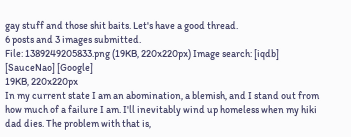gay stuff and those shit baits. Let's have a good thread.
6 posts and 3 images submitted.
File: 1389249205833.png (19KB, 220x220px) Image search: [iqdb] [SauceNao] [Google]
19KB, 220x220px
In my current state I am an abomination, a blemish, and I stand out from how much of a failure I am. I'll inevitably wind up homeless when my hiki dad dies. The problem with that is,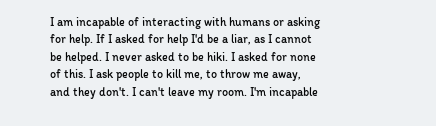I am incapable of interacting with humans or asking for help. If I asked for help I'd be a liar, as I cannot be helped. I never asked to be hiki. I asked for none of this. I ask people to kill me, to throw me away, and they don't. I can't leave my room. I'm incapable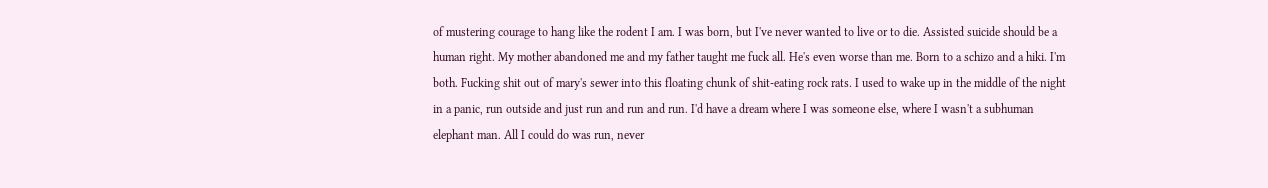of mustering courage to hang like the rodent I am. I was born, but I've never wanted to live or to die. Assisted suicide should be a human right. My mother abandoned me and my father taught me fuck all. He's even worse than me. Born to a schizo and a hiki. I'm both. Fucking shit out of mary's sewer into this floating chunk of shit-eating rock rats. I used to wake up in the middle of the night in a panic, run outside and just run and run and run. I'd have a dream where I was someone else, where I wasn't a subhuman elephant man. All I could do was run, never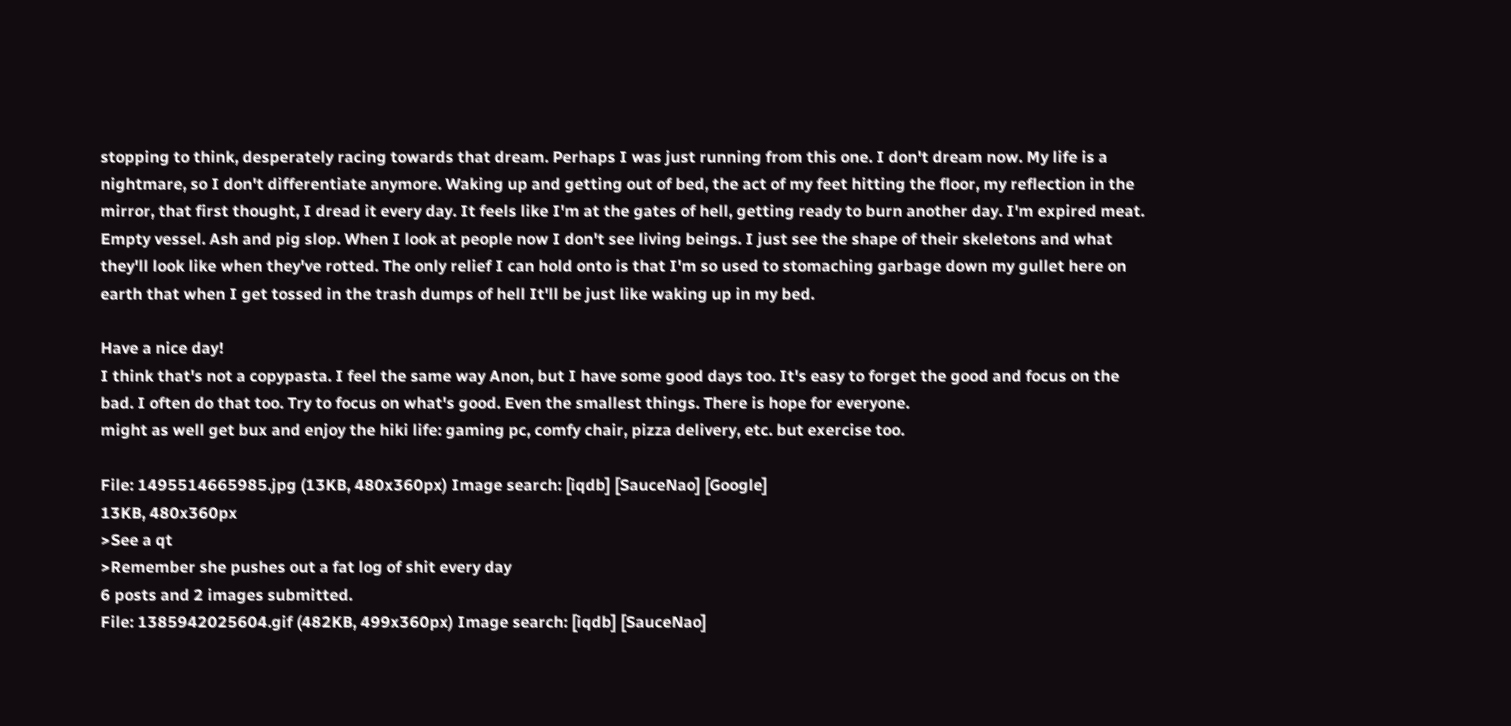stopping to think, desperately racing towards that dream. Perhaps I was just running from this one. I don't dream now. My life is a nightmare, so I don't differentiate anymore. Waking up and getting out of bed, the act of my feet hitting the floor, my reflection in the mirror, that first thought, I dread it every day. It feels like I'm at the gates of hell, getting ready to burn another day. I'm expired meat. Empty vessel. Ash and pig slop. When I look at people now I don't see living beings. I just see the shape of their skeletons and what they'll look like when they've rotted. The only relief I can hold onto is that I'm so used to stomaching garbage down my gullet here on earth that when I get tossed in the trash dumps of hell It'll be just like waking up in my bed.

Have a nice day!
I think that's not a copypasta. I feel the same way Anon, but I have some good days too. It's easy to forget the good and focus on the bad. I often do that too. Try to focus on what's good. Even the smallest things. There is hope for everyone.
might as well get bux and enjoy the hiki life: gaming pc, comfy chair, pizza delivery, etc. but exercise too.

File: 1495514665985.jpg (13KB, 480x360px) Image search: [iqdb] [SauceNao] [Google]
13KB, 480x360px
>See a qt
>Remember she pushes out a fat log of shit every day
6 posts and 2 images submitted.
File: 1385942025604.gif (482KB, 499x360px) Image search: [iqdb] [SauceNao]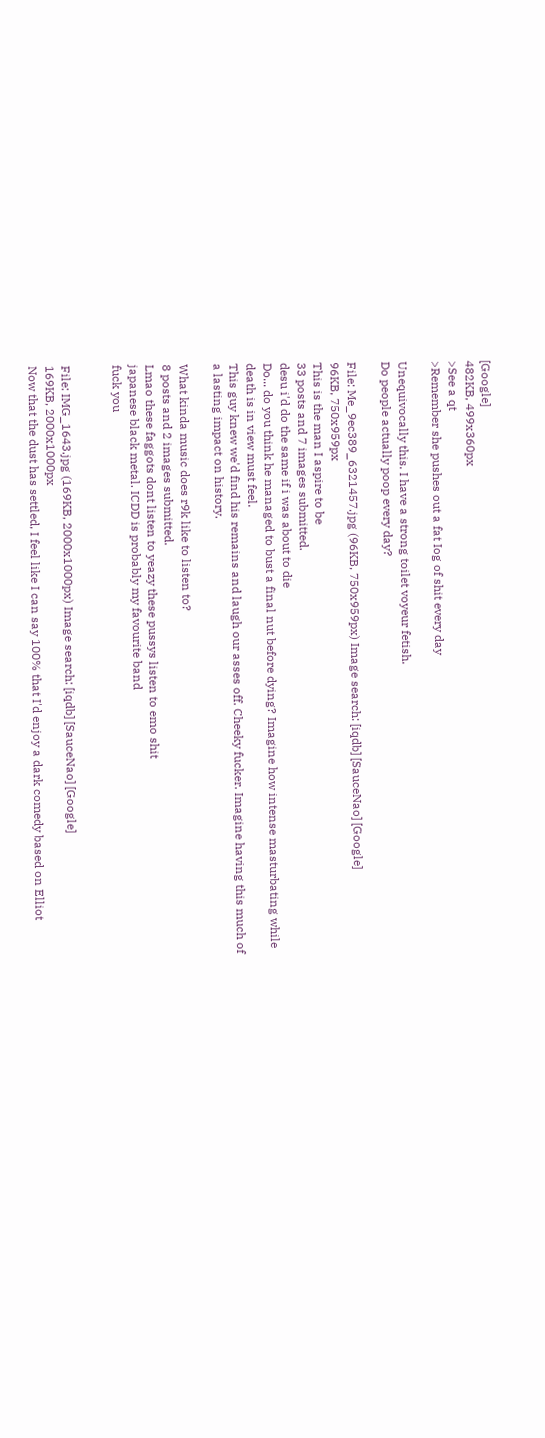[Google]
482KB, 499x360px
>See a qt
>Remember she pushes out a fat Iog of shit every day

Unequivocally this. I have a strong toilet voyeur fetish.
Do people actually poop every day?

File: Me_9ec389_6321457.jpg (96KB, 750x959px) Image search: [iqdb] [SauceNao] [Google]
96KB, 750x959px
This is the man I aspire to be
33 posts and 7 images submitted.
desu i'd do the same if i was about to die
Do... do you think he managed to bust a final nut before dying? Imagine how intense masturbating while death is in view must feel.
This guy knew we'd find his remains and laugh our asses off. Cheeky fucker. Imagine having this much of a lasting impact on history.

What kinda music does r9k like to listen to?
8 posts and 2 images submitted.
Lmao these faggots dont listen to yeazy these pussys listen to emo shit
japanese black metal. ICDD is probably my favourite band
fuck you


File: IMG_1643.jpg (169KB, 2000x1000px) Image search: [iqdb] [SauceNao] [Google]
169KB, 2000x1000px
Now that the dust has settled, I feel like I can say 100% that I'd enjoy a dark comedy based on Elliot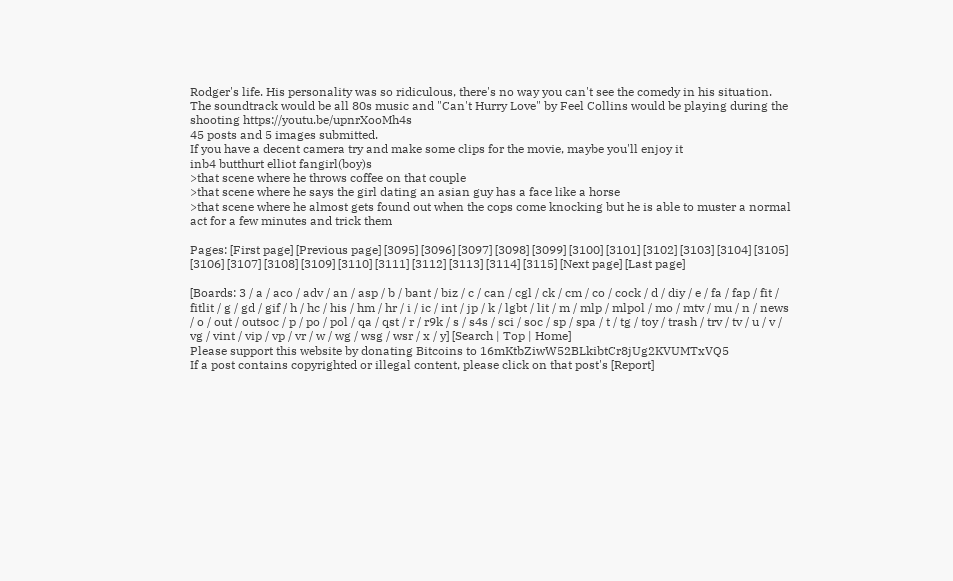Rodger's life. His personality was so ridiculous, there's no way you can't see the comedy in his situation. The soundtrack would be all 80s music and "Can't Hurry Love" by Feel Collins would be playing during the shooting https://youtu.be/upnrXooMh4s
45 posts and 5 images submitted.
If you have a decent camera try and make some clips for the movie, maybe you'll enjoy it
inb4 butthurt elliot fangirl(boy)s
>that scene where he throws coffee on that couple
>that scene where he says the girl dating an asian guy has a face like a horse
>that scene where he almost gets found out when the cops come knocking but he is able to muster a normal act for a few minutes and trick them

Pages: [First page] [Previous page] [3095] [3096] [3097] [3098] [3099] [3100] [3101] [3102] [3103] [3104] [3105] [3106] [3107] [3108] [3109] [3110] [3111] [3112] [3113] [3114] [3115] [Next page] [Last page]

[Boards: 3 / a / aco / adv / an / asp / b / bant / biz / c / can / cgl / ck / cm / co / cock / d / diy / e / fa / fap / fit / fitlit / g / gd / gif / h / hc / his / hm / hr / i / ic / int / jp / k / lgbt / lit / m / mlp / mlpol / mo / mtv / mu / n / news / o / out / outsoc / p / po / pol / qa / qst / r / r9k / s / s4s / sci / soc / sp / spa / t / tg / toy / trash / trv / tv / u / v / vg / vint / vip / vp / vr / w / wg / wsg / wsr / x / y] [Search | Top | Home]
Please support this website by donating Bitcoins to 16mKtbZiwW52BLkibtCr8jUg2KVUMTxVQ5
If a post contains copyrighted or illegal content, please click on that post's [Report]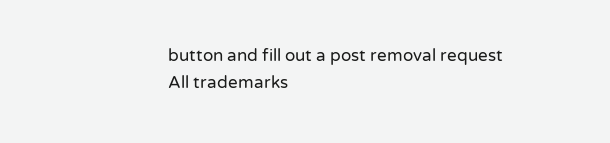button and fill out a post removal request
All trademarks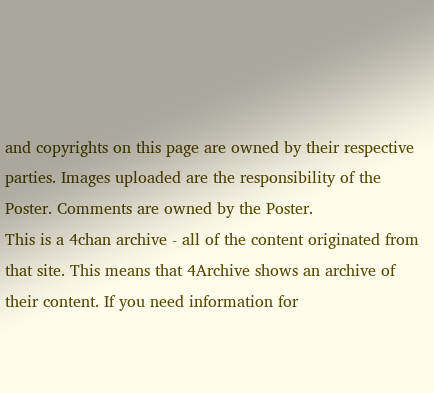and copyrights on this page are owned by their respective parties. Images uploaded are the responsibility of the Poster. Comments are owned by the Poster.
This is a 4chan archive - all of the content originated from that site. This means that 4Archive shows an archive of their content. If you need information for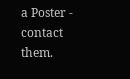a Poster - contact them.